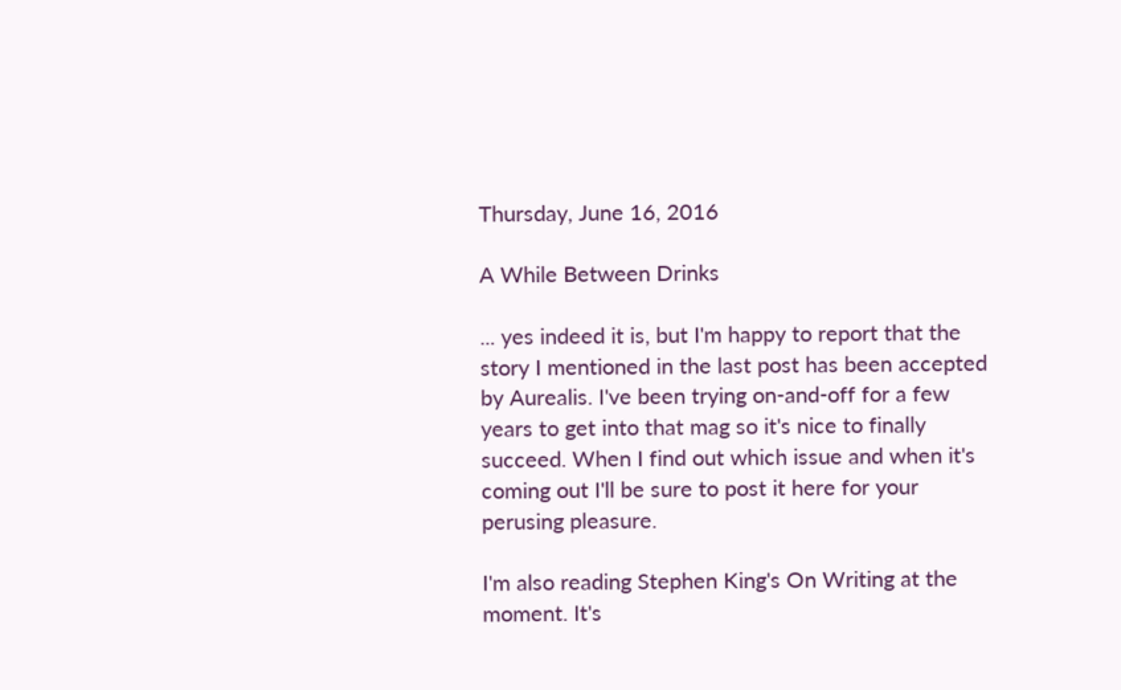Thursday, June 16, 2016

A While Between Drinks

... yes indeed it is, but I'm happy to report that the story I mentioned in the last post has been accepted by Aurealis. I've been trying on-and-off for a few years to get into that mag so it's nice to finally succeed. When I find out which issue and when it's coming out I'll be sure to post it here for your perusing pleasure.

I'm also reading Stephen King's On Writing at the moment. It's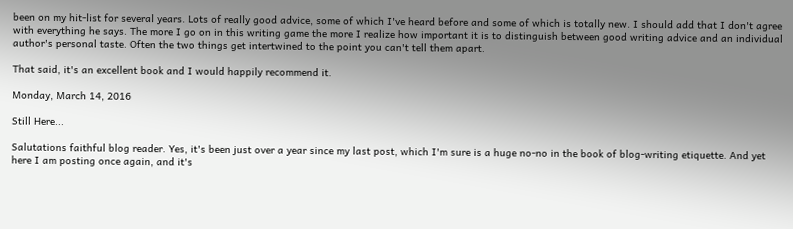been on my hit-list for several years. Lots of really good advice, some of which I've heard before and some of which is totally new. I should add that I don't agree with everything he says. The more I go on in this writing game the more I realize how important it is to distinguish between good writing advice and an individual author's personal taste. Often the two things get intertwined to the point you can't tell them apart.

That said, it's an excellent book and I would happily recommend it.

Monday, March 14, 2016

Still Here...

Salutations faithful blog reader. Yes, it's been just over a year since my last post, which I'm sure is a huge no-no in the book of blog-writing etiquette. And yet here I am posting once again, and it's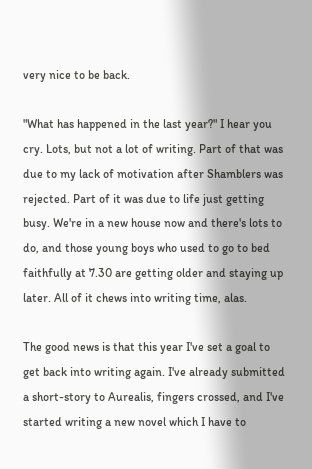very nice to be back.

"What has happened in the last year?" I hear you cry. Lots, but not a lot of writing. Part of that was due to my lack of motivation after Shamblers was rejected. Part of it was due to life just getting busy. We're in a new house now and there's lots to do, and those young boys who used to go to bed faithfully at 7.30 are getting older and staying up later. All of it chews into writing time, alas.

The good news is that this year I've set a goal to get back into writing again. I've already submitted a short-story to Aurealis, fingers crossed, and I've started writing a new novel which I have to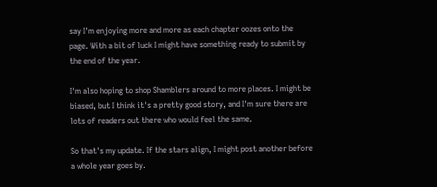say I'm enjoying more and more as each chapter oozes onto the page. With a bit of luck I might have something ready to submit by the end of the year.

I'm also hoping to shop Shamblers around to more places. I might be biased, but I think it's a pretty good story, and I'm sure there are lots of readers out there who would feel the same.

So that's my update. If the stars align, I might post another before a whole year goes by.